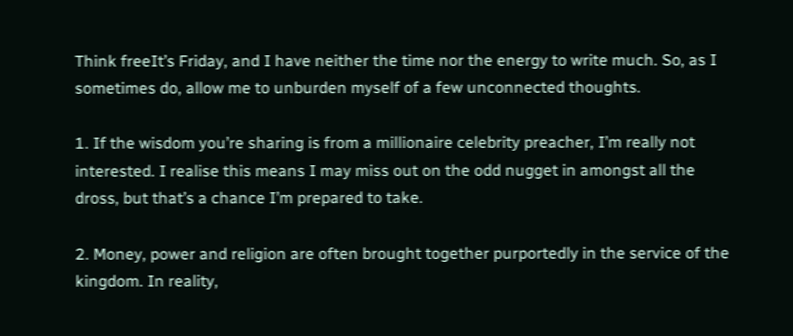Think freeIt’s Friday, and I have neither the time nor the energy to write much. So, as I sometimes do, allow me to unburden myself of a few unconnected thoughts.

1. If the wisdom you’re sharing is from a millionaire celebrity preacher, I’m really not interested. I realise this means I may miss out on the odd nugget in amongst all the dross, but that’s a chance I’m prepared to take.

2. Money, power and religion are often brought together purportedly in the service of the kingdom. In reality,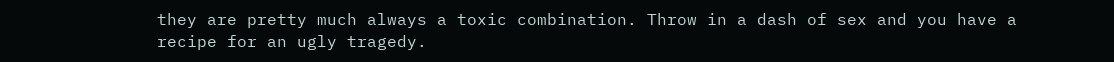they are pretty much always a toxic combination. Throw in a dash of sex and you have a recipe for an ugly tragedy.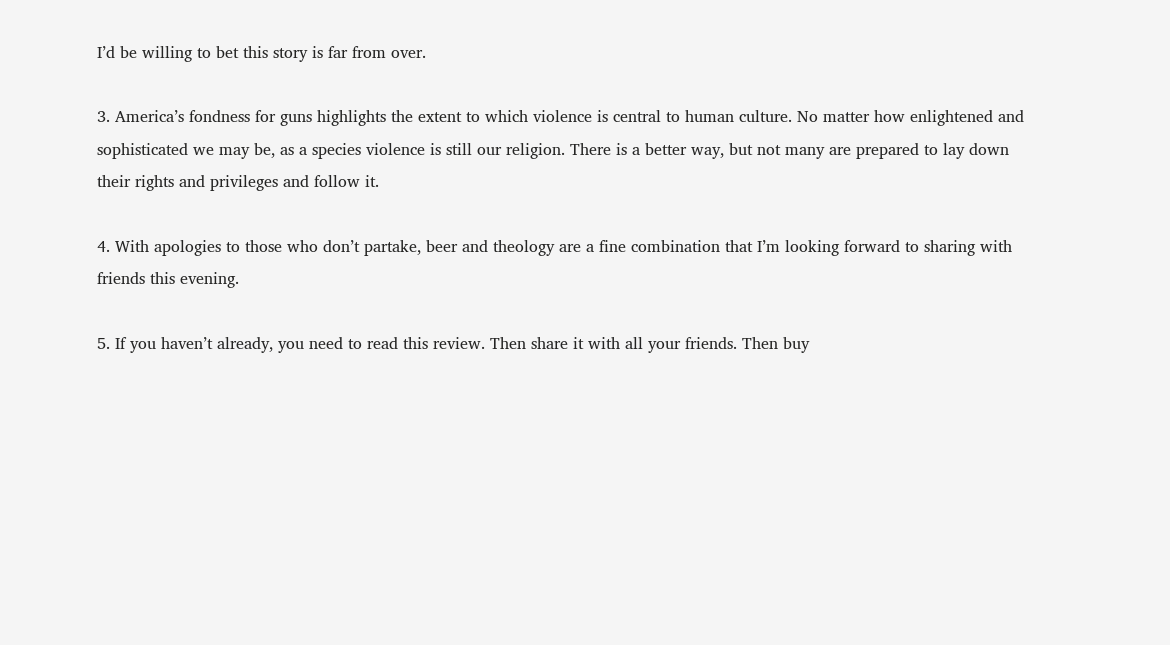I’d be willing to bet this story is far from over.

3. America’s fondness for guns highlights the extent to which violence is central to human culture. No matter how enlightened and sophisticated we may be, as a species violence is still our religion. There is a better way, but not many are prepared to lay down their rights and privileges and follow it.

4. With apologies to those who don’t partake, beer and theology are a fine combination that I’m looking forward to sharing with friends this evening.

5. If you haven’t already, you need to read this review. Then share it with all your friends. Then buy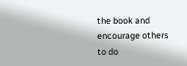the book and encourage others to do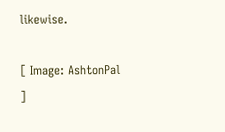likewise.

[ Image: AshtonPal ]